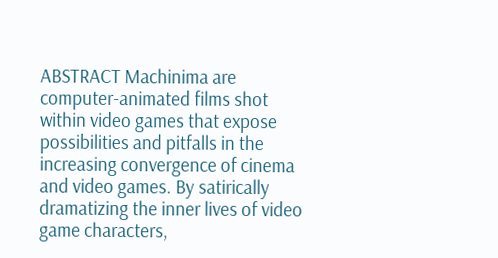ABSTRACT Machinima are computer-animated films shot within video games that expose possibilities and pitfalls in the increasing convergence of cinema and video games. By satirically dramatizing the inner lives of video game characters,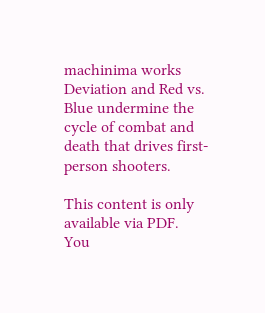machinima works Deviation and Red vs. Blue undermine the cycle of combat and death that drives first-person shooters.

This content is only available via PDF.
You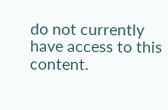do not currently have access to this content.